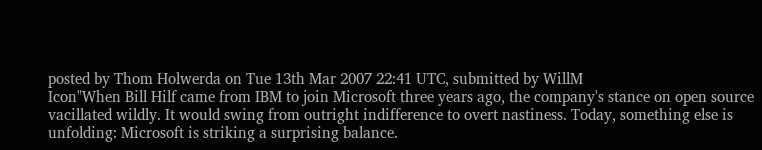posted by Thom Holwerda on Tue 13th Mar 2007 22:41 UTC, submitted by WillM
Icon"When Bill Hilf came from IBM to join Microsoft three years ago, the company's stance on open source vacillated wildly. It would swing from outright indifference to overt nastiness. Today, something else is unfolding: Microsoft is striking a surprising balance.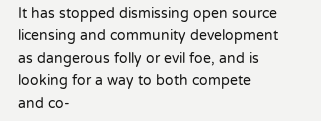It has stopped dismissing open source licensing and community development as dangerous folly or evil foe, and is looking for a way to both compete and co-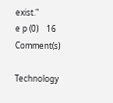exist."
e p (0)    16 Comment(s)

Technology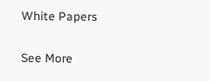White Papers

See More